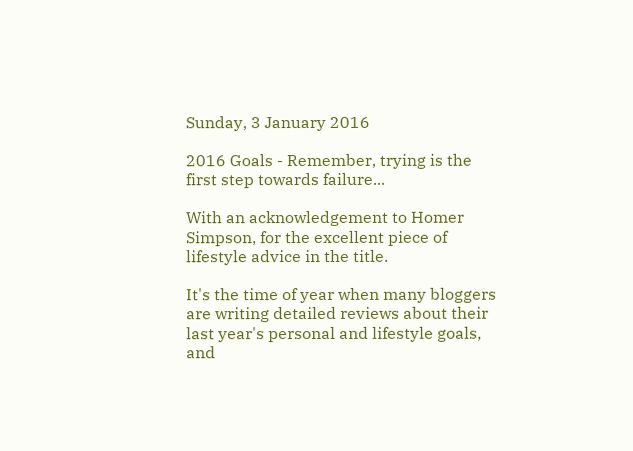Sunday, 3 January 2016

2016 Goals - Remember, trying is the first step towards failure...

With an acknowledgement to Homer Simpson, for the excellent piece of lifestyle advice in the title.

It's the time of year when many bloggers are writing detailed reviews about their last year's personal and lifestyle goals, and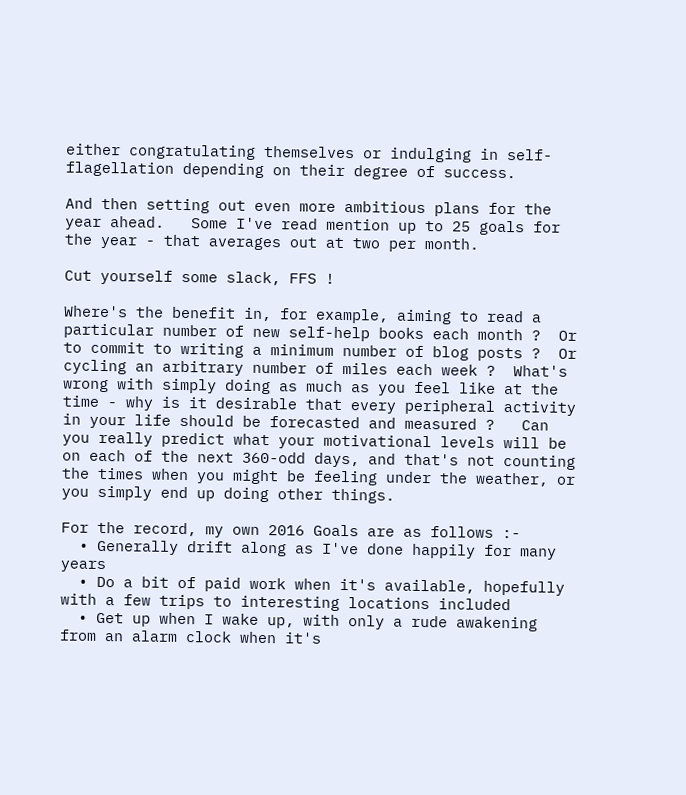either congratulating themselves or indulging in self-flagellation depending on their degree of success.

And then setting out even more ambitious plans for the year ahead.   Some I've read mention up to 25 goals for the year - that averages out at two per month.

Cut yourself some slack, FFS !

Where's the benefit in, for example, aiming to read a particular number of new self-help books each month ?  Or to commit to writing a minimum number of blog posts ?  Or cycling an arbitrary number of miles each week ?  What's wrong with simply doing as much as you feel like at the time - why is it desirable that every peripheral activity in your life should be forecasted and measured ?   Can you really predict what your motivational levels will be on each of the next 360-odd days, and that's not counting the times when you might be feeling under the weather, or you simply end up doing other things.

For the record, my own 2016 Goals are as follows :-
  • Generally drift along as I've done happily for many years
  • Do a bit of paid work when it's available, hopefully with a few trips to interesting locations included
  • Get up when I wake up, with only a rude awakening from an alarm clock when it's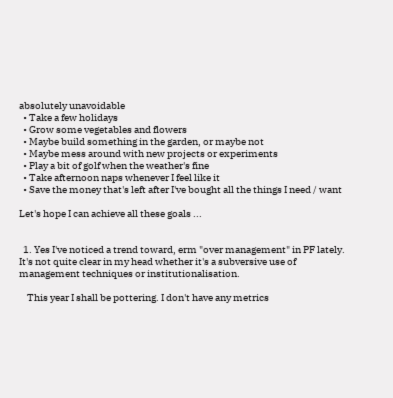absolutely unavoidable
  • Take a few holidays
  • Grow some vegetables and flowers
  • Maybe build something in the garden, or maybe not
  • Maybe mess around with new projects or experiments
  • Play a bit of golf when the weather's fine
  • Take afternoon naps whenever I feel like it
  • Save the money that's left after I've bought all the things I need / want

Let's hope I can achieve all these goals ...


  1. Yes I've noticed a trend toward, erm "over management" in PF lately. It's not quite clear in my head whether it's a subversive use of management techniques or institutionalisation.

    This year I shall be pottering. I don't have any metrics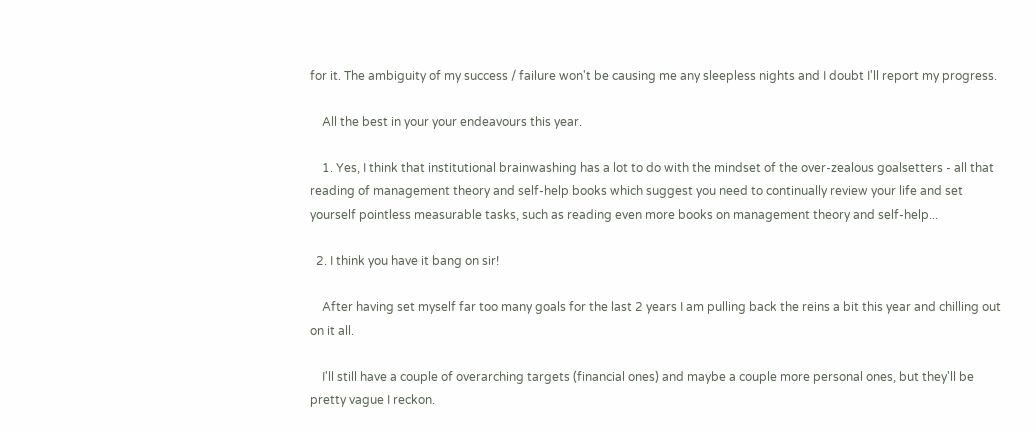for it. The ambiguity of my success / failure won't be causing me any sleepless nights and I doubt I'll report my progress.

    All the best in your your endeavours this year.

    1. Yes, I think that institutional brainwashing has a lot to do with the mindset of the over-zealous goalsetters - all that reading of management theory and self-help books which suggest you need to continually review your life and set yourself pointless measurable tasks, such as reading even more books on management theory and self-help...

  2. I think you have it bang on sir!

    After having set myself far too many goals for the last 2 years I am pulling back the reins a bit this year and chilling out on it all.

    I'll still have a couple of overarching targets (financial ones) and maybe a couple more personal ones, but they'll be pretty vague I reckon.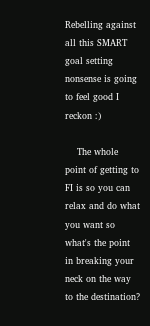Rebelling against all this SMART goal setting nonsense is going to feel good I reckon :)

    The whole point of getting to FI is so you can relax and do what you want so what's the point in breaking your neck on the way to the destination?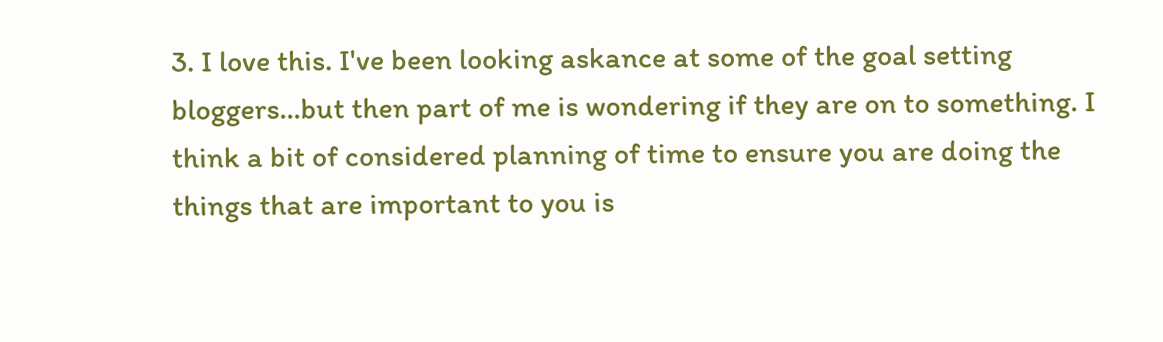3. I love this. I've been looking askance at some of the goal setting bloggers...but then part of me is wondering if they are on to something. I think a bit of considered planning of time to ensure you are doing the things that are important to you is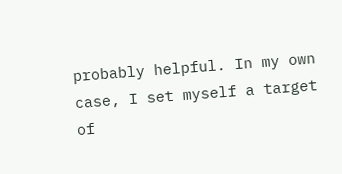probably helpful. In my own case, I set myself a target of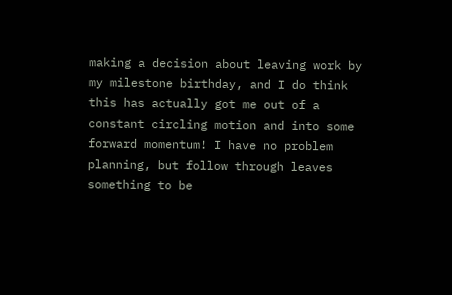making a decision about leaving work by my milestone birthday, and I do think this has actually got me out of a constant circling motion and into some forward momentum! I have no problem planning, but follow through leaves something to be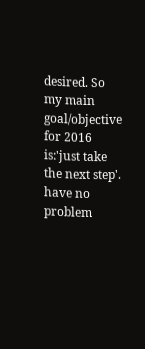desired. So my main goal/objective for 2016 is:'just take the next step'. have no problem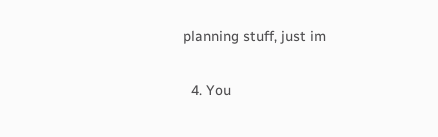planning stuff, just im

  4. You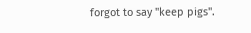forgot to say "keep pigs".